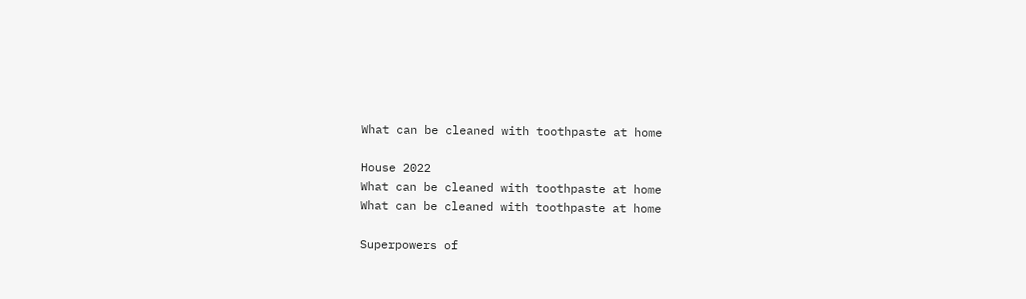What can be cleaned with toothpaste at home

House 2022
What can be cleaned with toothpaste at home
What can be cleaned with toothpaste at home

Superpowers of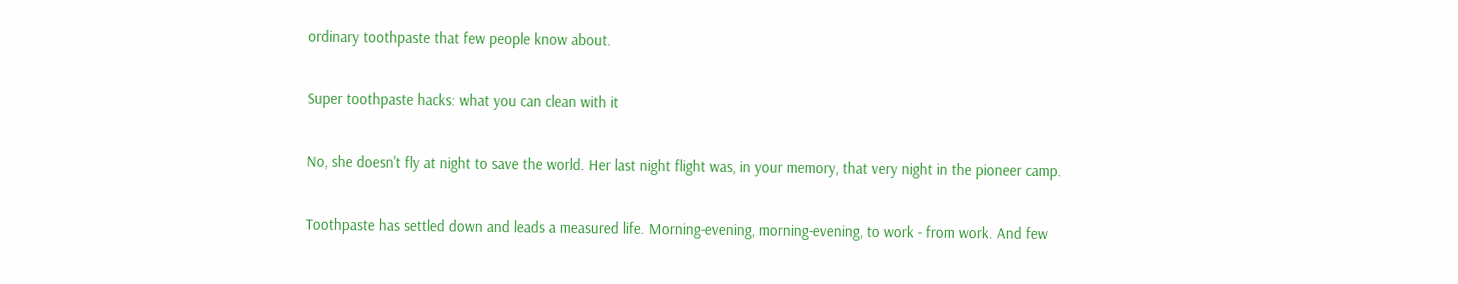ordinary toothpaste that few people know about.

Super toothpaste hacks: what you can clean with it

No, she doesn't fly at night to save the world. Her last night flight was, in your memory, that very night in the pioneer camp.

Toothpaste has settled down and leads a measured life. Morning-evening, morning-evening, to work - from work. And few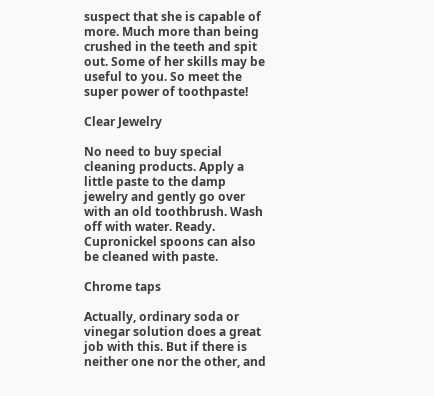suspect that she is capable of more. Much more than being crushed in the teeth and spit out. Some of her skills may be useful to you. So meet the super power of toothpaste!

Clear Jewelry

No need to buy special cleaning products. Apply a little paste to the damp jewelry and gently go over with an old toothbrush. Wash off with water. Ready. Cupronickel spoons can also be cleaned with paste.

Chrome taps

Actually, ordinary soda or vinegar solution does a great job with this. But if there is neither one nor the other, and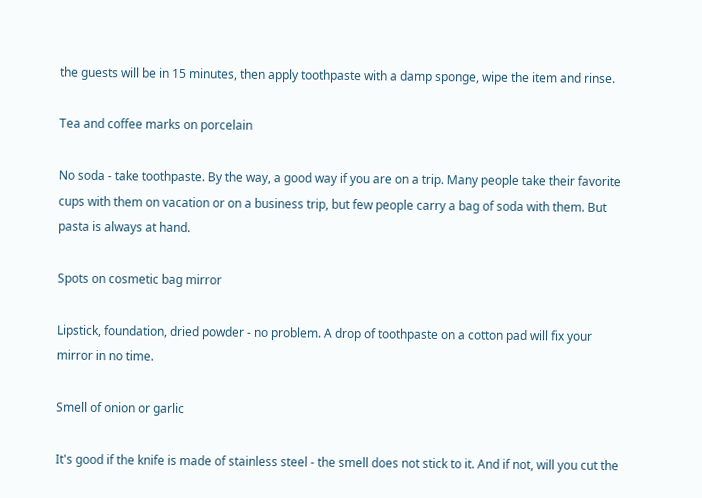the guests will be in 15 minutes, then apply toothpaste with a damp sponge, wipe the item and rinse.

Tea and coffee marks on porcelain

No soda - take toothpaste. By the way, a good way if you are on a trip. Many people take their favorite cups with them on vacation or on a business trip, but few people carry a bag of soda with them. But pasta is always at hand.

Spots on cosmetic bag mirror

Lipstick, foundation, dried powder - no problem. A drop of toothpaste on a cotton pad will fix your mirror in no time.

Smell of onion or garlic

It's good if the knife is made of stainless steel - the smell does not stick to it. And if not, will you cut the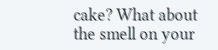cake? What about the smell on your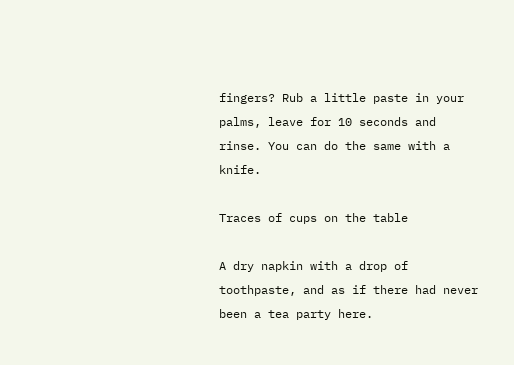fingers? Rub a little paste in your palms, leave for 10 seconds and rinse. You can do the same with a knife.

Traces of cups on the table

A dry napkin with a drop of toothpaste, and as if there had never been a tea party here.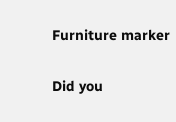Furniture marker

Did you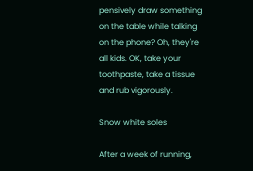pensively draw something on the table while talking on the phone? Oh, they're all kids. OK, take your toothpaste, take a tissue and rub vigorously.

Snow white soles

After a week of running,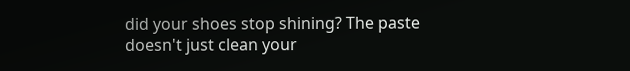did your shoes stop shining? The paste doesn't just clean your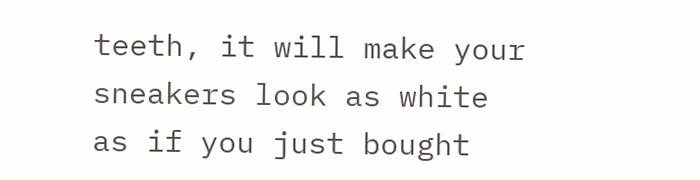teeth, it will make your sneakers look as white as if you just bought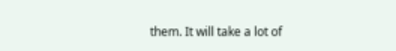them. It will take a lot of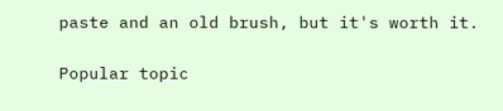paste and an old brush, but it's worth it.

Popular topic